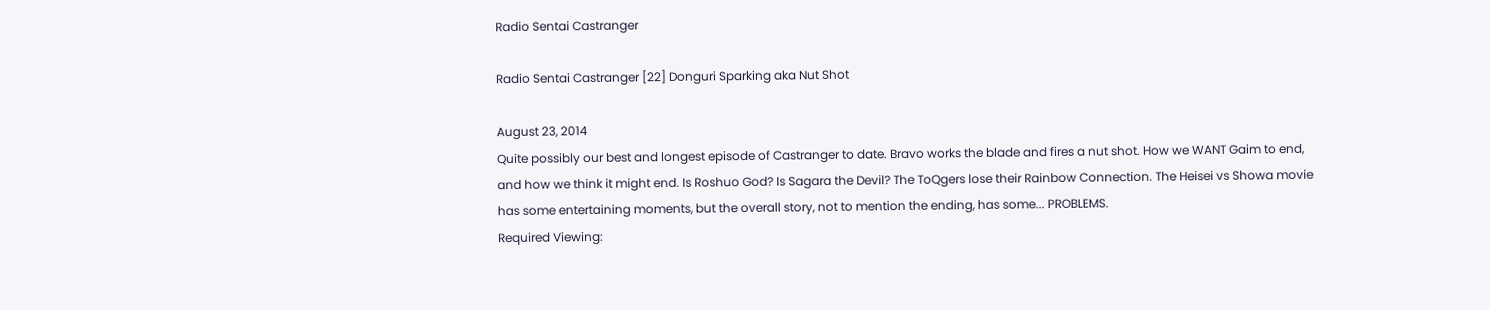Radio Sentai Castranger

Radio Sentai Castranger [22] Donguri Sparking aka Nut Shot

August 23, 2014
Quite possibly our best and longest episode of Castranger to date. Bravo works the blade and fires a nut shot. How we WANT Gaim to end, and how we think it might end. Is Roshuo God? Is Sagara the Devil? The ToQgers lose their Rainbow Connection. The Heisei vs Showa movie has some entertaining moments, but the overall story, not to mention the ending, has some... PROBLEMS.
Required Viewing: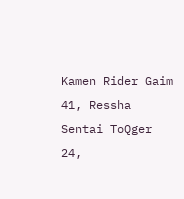Kamen Rider Gaim 41, Ressha Sentai ToQger 24,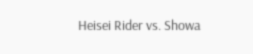Heisei Rider vs. Showa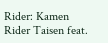Rider: Kamen Rider Taisen feat.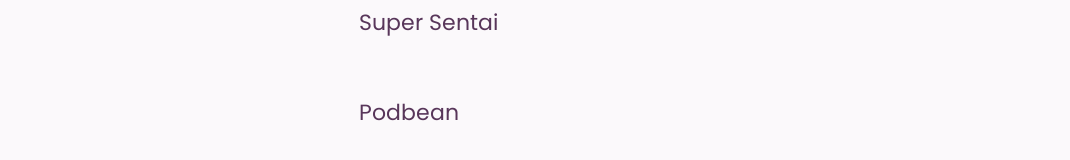Super Sentai

Podbean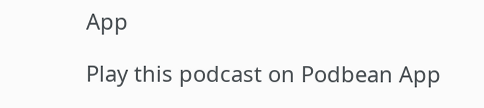App

Play this podcast on Podbean App